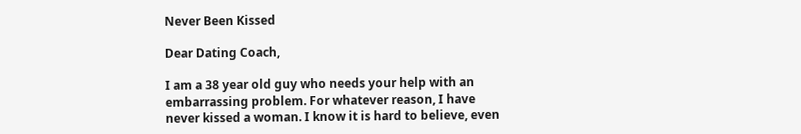Never Been Kissed

Dear Dating Coach,

I am a 38 year old guy who needs your help with an embarrassing problem. For whatever reason, I have never kissed a woman. I know it is hard to believe, even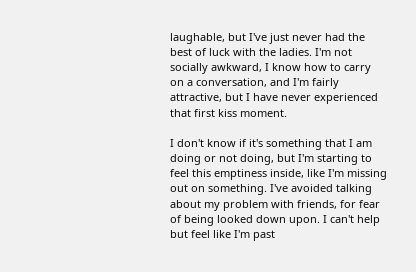laughable, but I've just never had the best of luck with the ladies. I'm not socially awkward, I know how to carry on a conversation, and I'm fairly attractive, but I have never experienced that first kiss moment.

I don't know if it's something that I am doing or not doing, but I'm starting to feel this emptiness inside, like I'm missing out on something. I've avoided talking about my problem with friends, for fear of being looked down upon. I can't help but feel like I'm past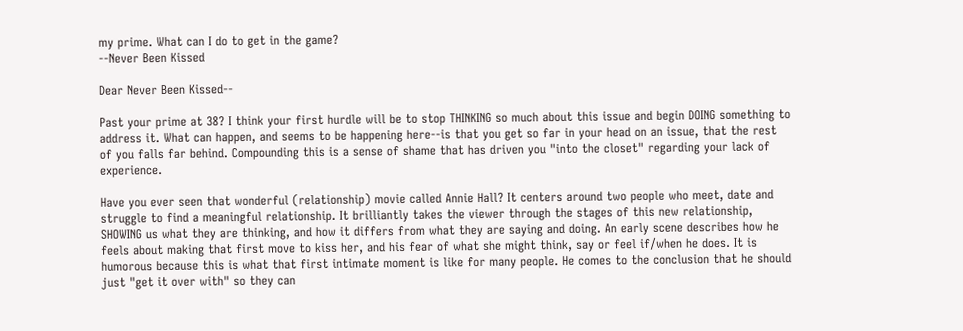my prime. What can I do to get in the game?
--Never Been Kissed

Dear Never Been Kissed--

Past your prime at 38? I think your first hurdle will be to stop THINKING so much about this issue and begin DOING something to address it. What can happen, and seems to be happening here--is that you get so far in your head on an issue, that the rest of you falls far behind. Compounding this is a sense of shame that has driven you "into the closet" regarding your lack of experience.

Have you ever seen that wonderful (relationship) movie called Annie Hall? It centers around two people who meet, date and struggle to find a meaningful relationship. It brilliantly takes the viewer through the stages of this new relationship, SHOWING us what they are thinking, and how it differs from what they are saying and doing. An early scene describes how he feels about making that first move to kiss her, and his fear of what she might think, say or feel if/when he does. It is humorous because this is what that first intimate moment is like for many people. He comes to the conclusion that he should just "get it over with" so they can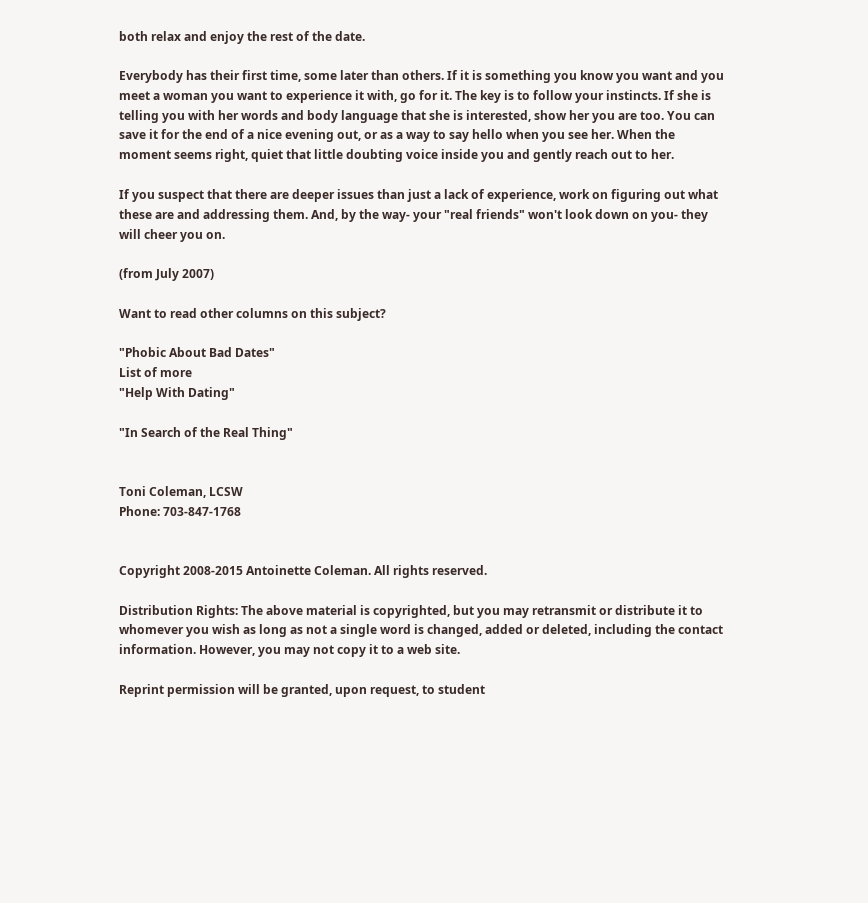both relax and enjoy the rest of the date.

Everybody has their first time, some later than others. If it is something you know you want and you meet a woman you want to experience it with, go for it. The key is to follow your instincts. If she is telling you with her words and body language that she is interested, show her you are too. You can save it for the end of a nice evening out, or as a way to say hello when you see her. When the moment seems right, quiet that little doubting voice inside you and gently reach out to her.

If you suspect that there are deeper issues than just a lack of experience, work on figuring out what these are and addressing them. And, by the way- your "real friends" won't look down on you- they will cheer you on.

(from July 2007)

Want to read other columns on this subject?

"Phobic About Bad Dates"
List of more
"Help With Dating"

"In Search of the Real Thing"


Toni Coleman, LCSW
Phone: 703-847-1768


Copyright 2008-2015 Antoinette Coleman. All rights reserved.

Distribution Rights: The above material is copyrighted, but you may retransmit or distribute it to whomever you wish as long as not a single word is changed, added or deleted, including the contact information. However, you may not copy it to a web site.

Reprint permission will be granted, upon request, to student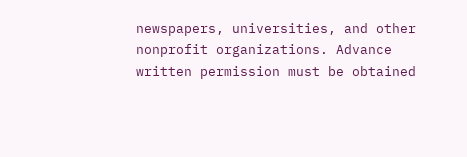newspapers, universities, and other nonprofit organizations. Advance written permission must be obtained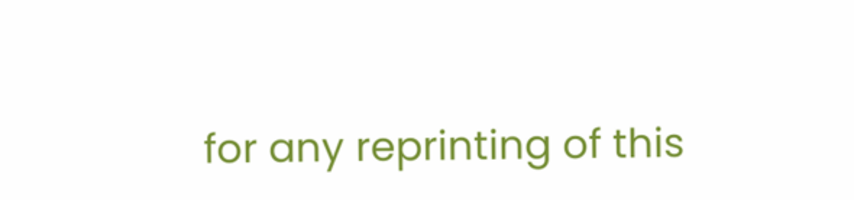for any reprinting of this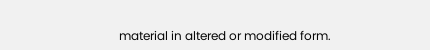material in altered or modified form.